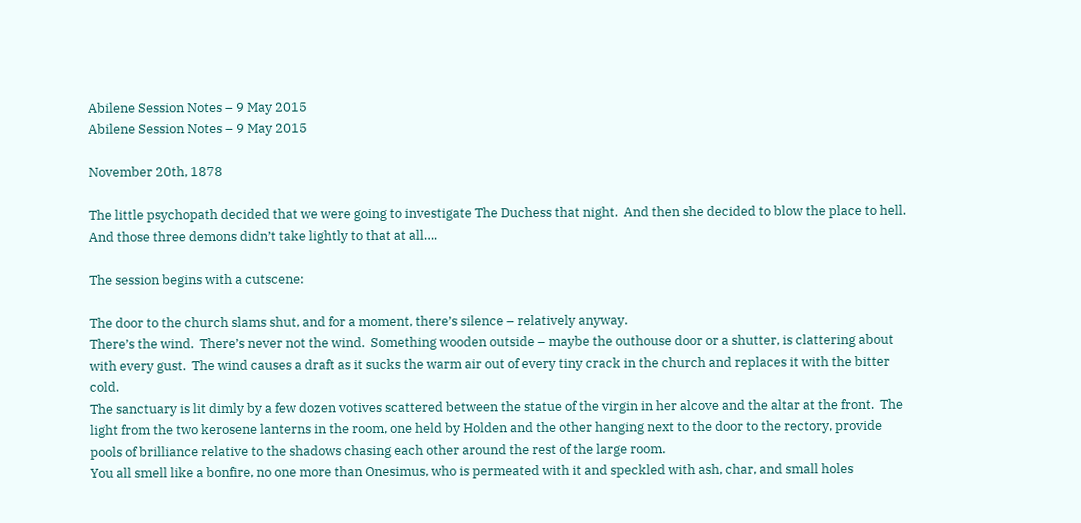Abilene Session Notes – 9 May 2015
Abilene Session Notes – 9 May 2015

November 20th, 1878

The little psychopath decided that we were going to investigate The Duchess that night.  And then she decided to blow the place to hell.  And those three demons didn’t take lightly to that at all….

The session begins with a cutscene:

The door to the church slams shut, and for a moment, there’s silence – relatively anyway.
There’s the wind.  There’s never not the wind.  Something wooden outside – maybe the outhouse door or a shutter, is clattering about with every gust.  The wind causes a draft as it sucks the warm air out of every tiny crack in the church and replaces it with the bitter cold.
The sanctuary is lit dimly by a few dozen votives scattered between the statue of the virgin in her alcove and the altar at the front.  The light from the two kerosene lanterns in the room, one held by Holden and the other hanging next to the door to the rectory, provide pools of brilliance relative to the shadows chasing each other around the rest of the large room.
You all smell like a bonfire, no one more than Onesimus, who is permeated with it and speckled with ash, char, and small holes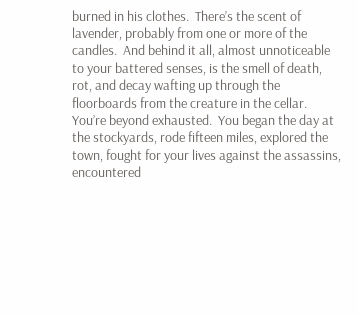burned in his clothes.  There’s the scent of lavender, probably from one or more of the candles.  And behind it all, almost unnoticeable to your battered senses, is the smell of death, rot, and decay wafting up through the floorboards from the creature in the cellar.
You’re beyond exhausted.  You began the day at the stockyards, rode fifteen miles, explored the town, fought for your lives against the assassins, encountered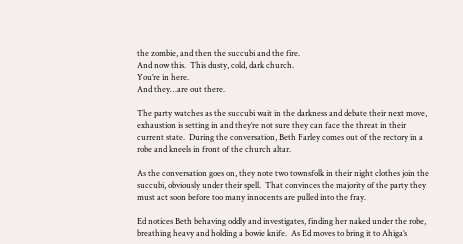the zombie, and then the succubi and the fire.
And now this.  This dusty, cold, dark church.
You’re in here.
And they…are out there.

The party watches as the succubi wait in the darkness and debate their next move, exhaustion is setting in and they’re not sure they can face the threat in their current state.  During the conversation, Beth Farley comes out of the rectory in a robe and kneels in front of the church altar.

As the conversation goes on, they note two townsfolk in their night clothes join the succubi, obviously under their spell.  That convinces the majority of the party they must act soon before too many innocents are pulled into the fray.

Ed notices Beth behaving oddly and investigates, finding her naked under the robe, breathing heavy and holding a bowie knife.  As Ed moves to bring it to Ahiga’s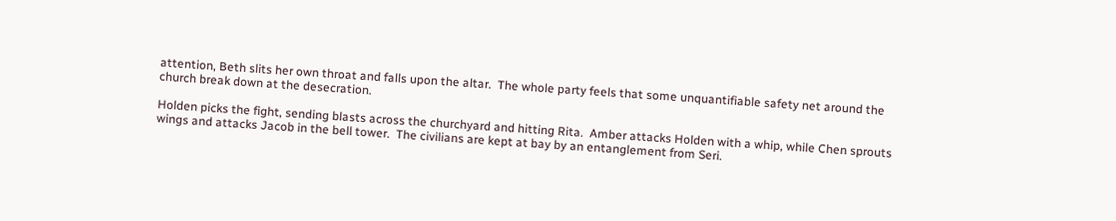attention, Beth slits her own throat and falls upon the altar.  The whole party feels that some unquantifiable safety net around the church break down at the desecration.

Holden picks the fight, sending blasts across the churchyard and hitting Rita.  Amber attacks Holden with a whip, while Chen sprouts wings and attacks Jacob in the bell tower.  The civilians are kept at bay by an entanglement from Seri.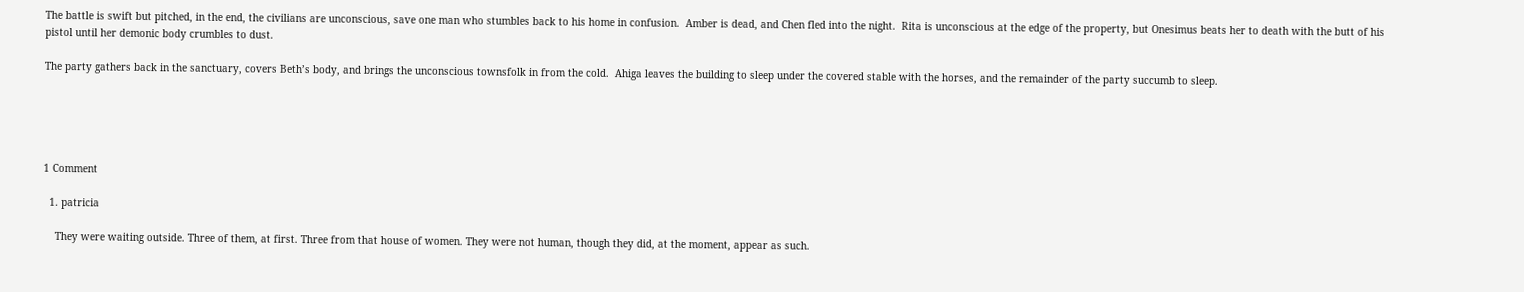The battle is swift but pitched, in the end, the civilians are unconscious, save one man who stumbles back to his home in confusion.  Amber is dead, and Chen fled into the night.  Rita is unconscious at the edge of the property, but Onesimus beats her to death with the butt of his pistol until her demonic body crumbles to dust.

The party gathers back in the sanctuary, covers Beth’s body, and brings the unconscious townsfolk in from the cold.  Ahiga leaves the building to sleep under the covered stable with the horses, and the remainder of the party succumb to sleep.





1 Comment

  1. patricia

    They were waiting outside. Three of them, at first. Three from that house of women. They were not human, though they did, at the moment, appear as such.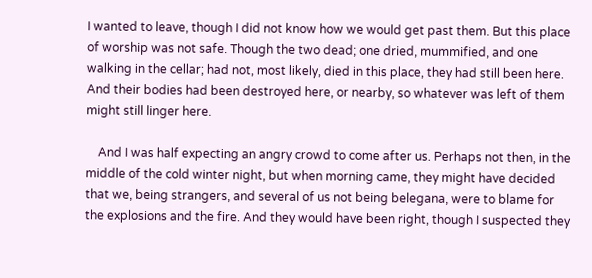I wanted to leave, though I did not know how we would get past them. But this place of worship was not safe. Though the two dead; one dried, mummified, and one walking in the cellar; had not, most likely, died in this place, they had still been here. And their bodies had been destroyed here, or nearby, so whatever was left of them might still linger here.

    And I was half expecting an angry crowd to come after us. Perhaps not then, in the middle of the cold winter night, but when morning came, they might have decided that we, being strangers, and several of us not being belegana, were to blame for the explosions and the fire. And they would have been right, though I suspected they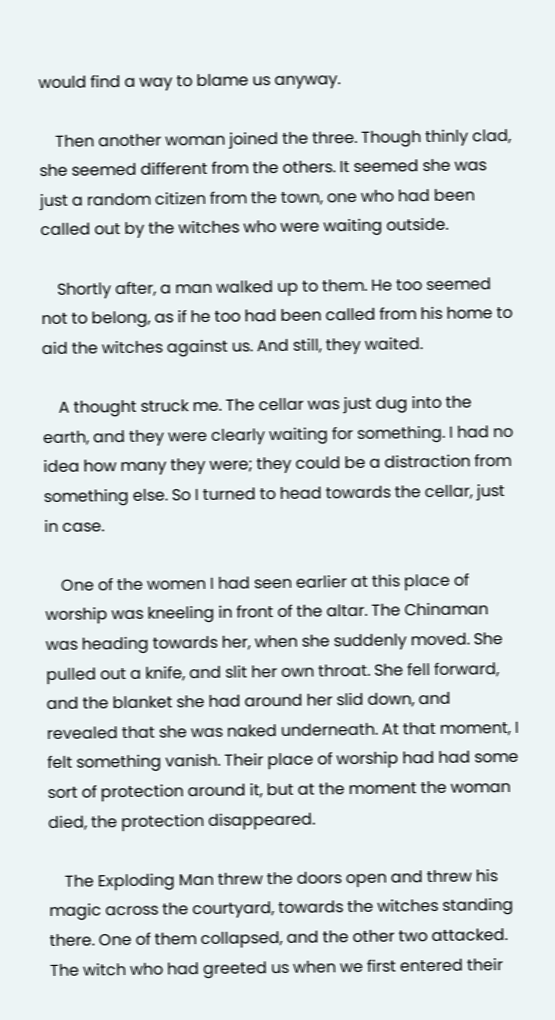would find a way to blame us anyway.

    Then another woman joined the three. Though thinly clad, she seemed different from the others. It seemed she was just a random citizen from the town, one who had been called out by the witches who were waiting outside.

    Shortly after, a man walked up to them. He too seemed not to belong, as if he too had been called from his home to aid the witches against us. And still, they waited.

    A thought struck me. The cellar was just dug into the earth, and they were clearly waiting for something. I had no idea how many they were; they could be a distraction from something else. So I turned to head towards the cellar, just in case.

    One of the women I had seen earlier at this place of worship was kneeling in front of the altar. The Chinaman was heading towards her, when she suddenly moved. She pulled out a knife, and slit her own throat. She fell forward, and the blanket she had around her slid down, and revealed that she was naked underneath. At that moment, I felt something vanish. Their place of worship had had some sort of protection around it, but at the moment the woman died, the protection disappeared.

    The Exploding Man threw the doors open and threw his magic across the courtyard, towards the witches standing there. One of them collapsed, and the other two attacked. The witch who had greeted us when we first entered their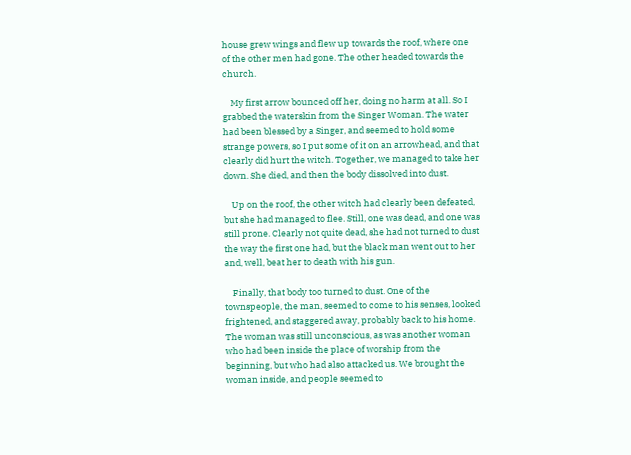house grew wings and flew up towards the roof, where one of the other men had gone. The other headed towards the church.

    My first arrow bounced off her, doing no harm at all. So I grabbed the waterskin from the Singer Woman. The water had been blessed by a Singer, and seemed to hold some strange powers, so I put some of it on an arrowhead, and that clearly did hurt the witch. Together, we managed to take her down. She died, and then the body dissolved into dust.

    Up on the roof, the other witch had clearly been defeated, but she had managed to flee. Still, one was dead, and one was still prone. Clearly not quite dead, she had not turned to dust the way the first one had, but the black man went out to her and, well, beat her to death with his gun.

    Finally, that body too turned to dust. One of the townspeople, the man, seemed to come to his senses, looked frightened, and staggered away, probably back to his home. The woman was still unconscious, as was another woman who had been inside the place of worship from the beginning, but who had also attacked us. We brought the woman inside, and people seemed to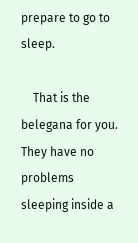prepare to go to sleep.

    That is the belegana for you. They have no problems sleeping inside a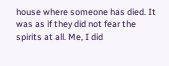house where someone has died. It was as if they did not fear the spirits at all. Me, I did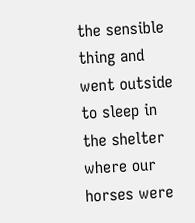the sensible thing and went outside to sleep in the shelter where our horses were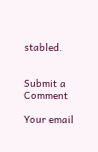stabled.


Submit a Comment

Your email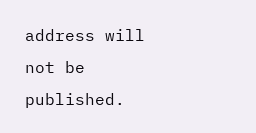address will not be published.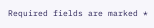Required fields are marked *